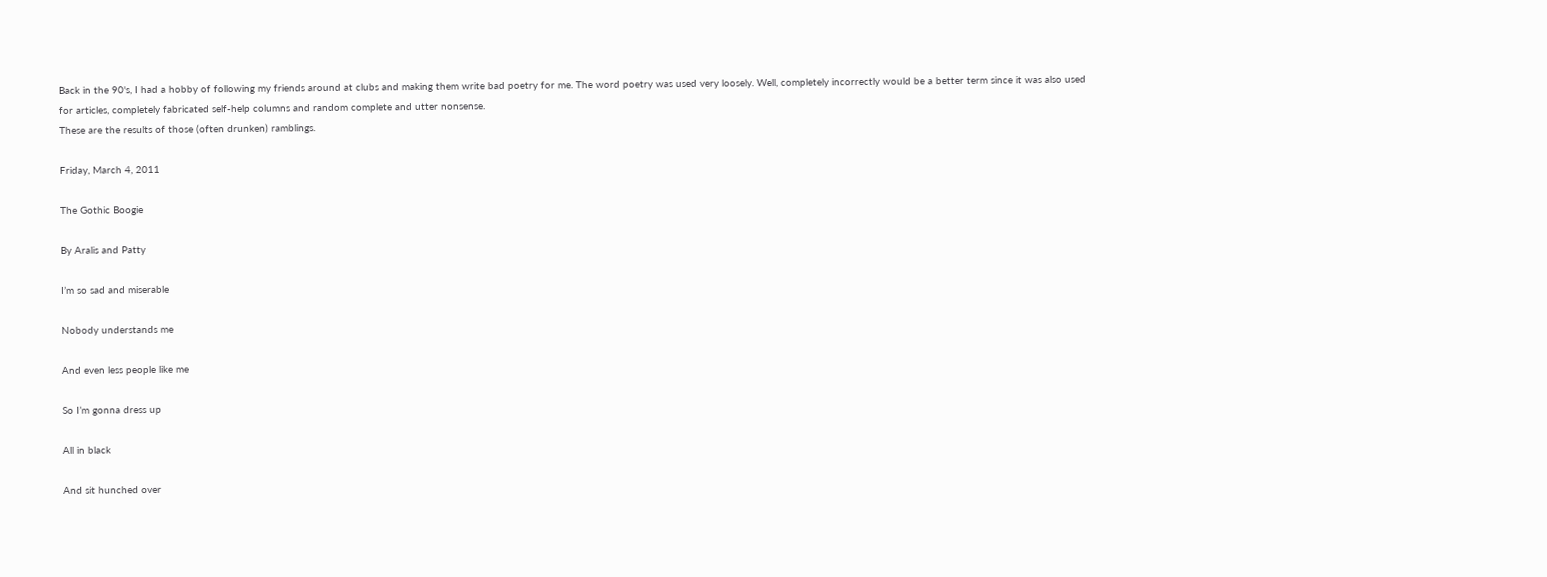Back in the 90's, I had a hobby of following my friends around at clubs and making them write bad poetry for me. The word poetry was used very loosely. Well, completely incorrectly would be a better term since it was also used for articles, completely fabricated self-help columns and random complete and utter nonsense.
These are the results of those (often drunken) ramblings.

Friday, March 4, 2011

The Gothic Boogie

By Aralis and Patty

I’m so sad and miserable

Nobody understands me

And even less people like me

So I’m gonna dress up

All in black

And sit hunched over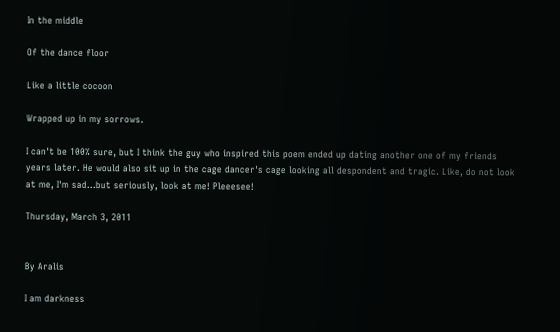In the middle

Of the dance floor

Like a little cocoon

Wrapped up in my sorrows.

I can't be 100% sure, but I think the guy who inspired this poem ended up dating another one of my friends years later. He would also sit up in the cage dancer's cage looking all despondent and tragic. Like, do not look at me, I'm sad...but seriously, look at me! Pleeesee!

Thursday, March 3, 2011


By Aralis

I am darkness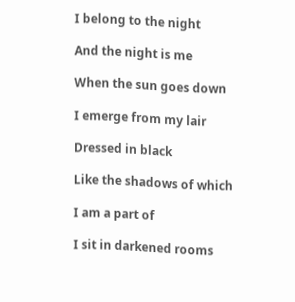I belong to the night

And the night is me

When the sun goes down

I emerge from my lair

Dressed in black

Like the shadows of which

I am a part of

I sit in darkened rooms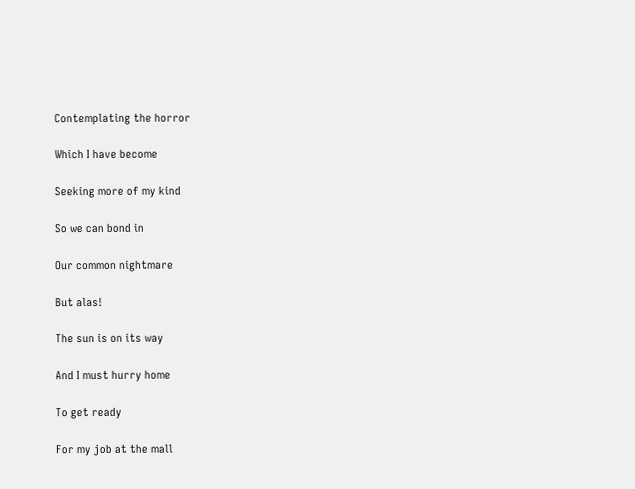Contemplating the horror

Which I have become

Seeking more of my kind

So we can bond in

Our common nightmare

But alas!

The sun is on its way

And I must hurry home

To get ready

For my job at the mall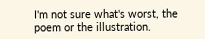I'm not sure what's worst, the poem or the illustration.